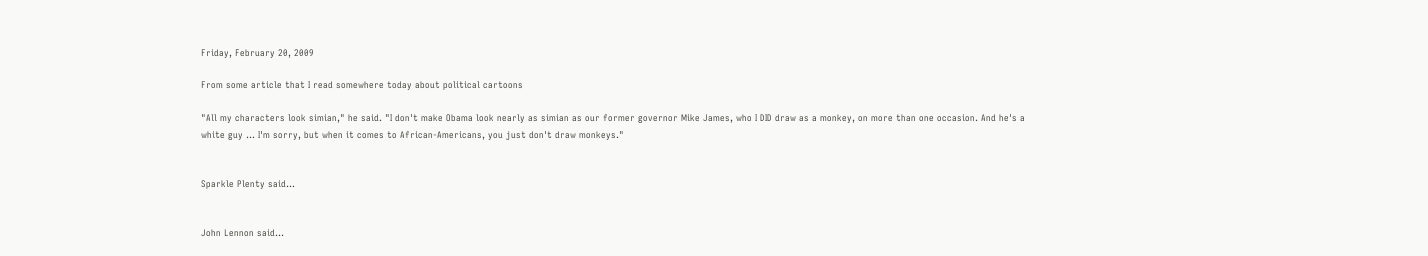Friday, February 20, 2009

From some article that I read somewhere today about political cartoons

"All my characters look simian," he said. "I don't make Obama look nearly as simian as our former governor Mike James, who I DID draw as a monkey, on more than one occasion. And he's a white guy ... I'm sorry, but when it comes to African-Americans, you just don't draw monkeys."


Sparkle Plenty said...


John Lennon said...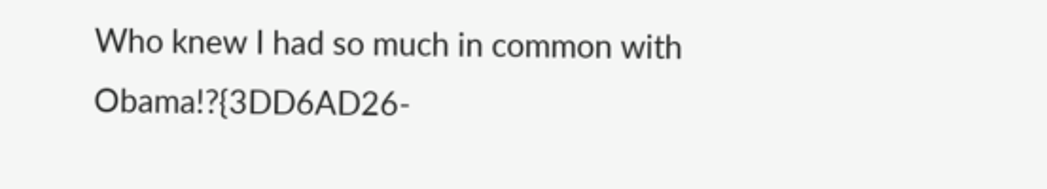Who knew I had so much in common with Obama!?{3DD6AD26-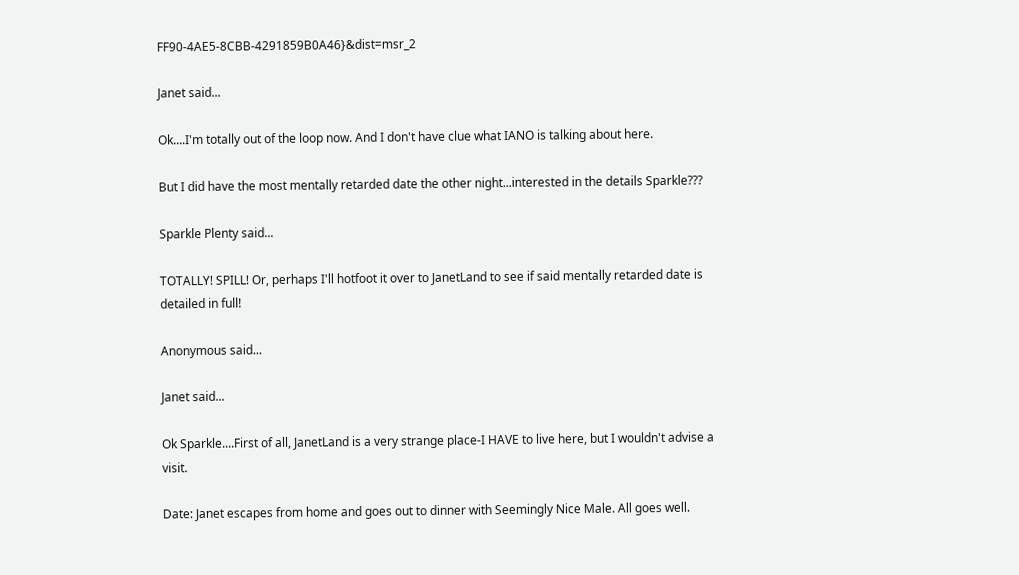FF90-4AE5-8CBB-4291859B0A46}&dist=msr_2

Janet said...

Ok....I'm totally out of the loop now. And I don't have clue what IANO is talking about here.

But I did have the most mentally retarded date the other night...interested in the details Sparkle???

Sparkle Plenty said...

TOTALLY! SPILL! Or, perhaps I'll hotfoot it over to JanetLand to see if said mentally retarded date is detailed in full!

Anonymous said...

Janet said...

Ok Sparkle....First of all, JanetLand is a very strange place-I HAVE to live here, but I wouldn't advise a visit.

Date: Janet escapes from home and goes out to dinner with Seemingly Nice Male. All goes well.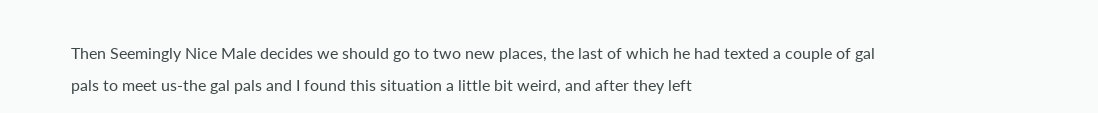Then Seemingly Nice Male decides we should go to two new places, the last of which he had texted a couple of gal pals to meet us-the gal pals and I found this situation a little bit weird, and after they left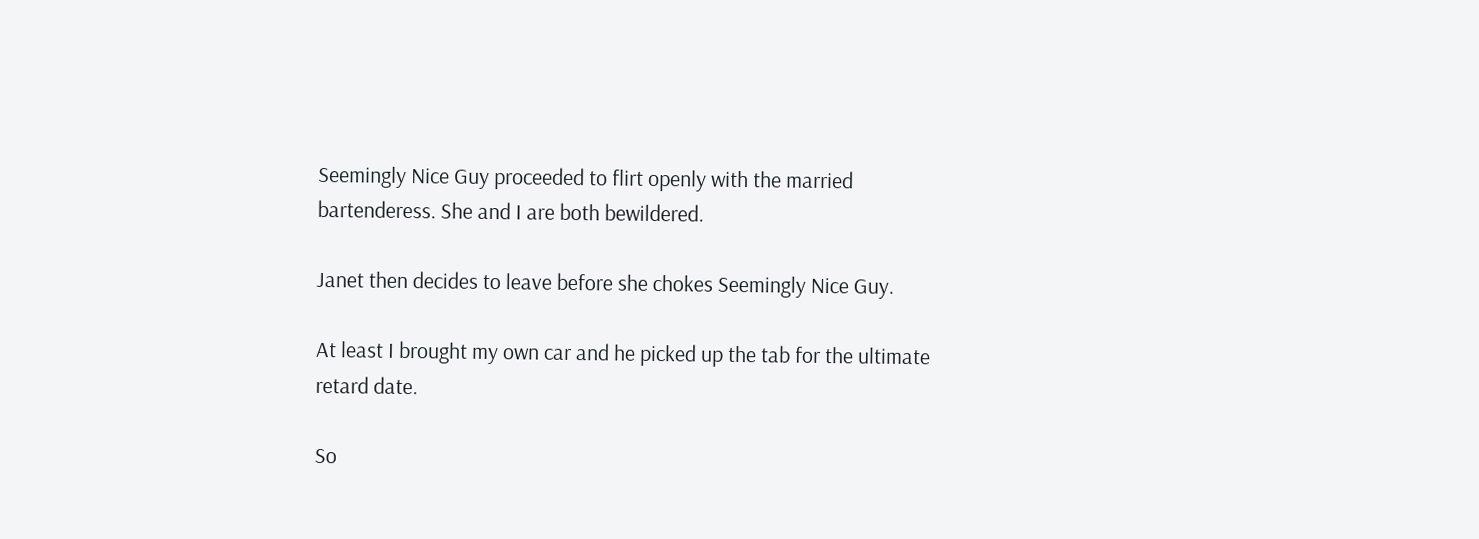Seemingly Nice Guy proceeded to flirt openly with the married bartenderess. She and I are both bewildered.

Janet then decides to leave before she chokes Seemingly Nice Guy.

At least I brought my own car and he picked up the tab for the ultimate retard date.

So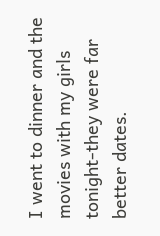I went to dinner and the movies with my girls tonight-they were far better dates.